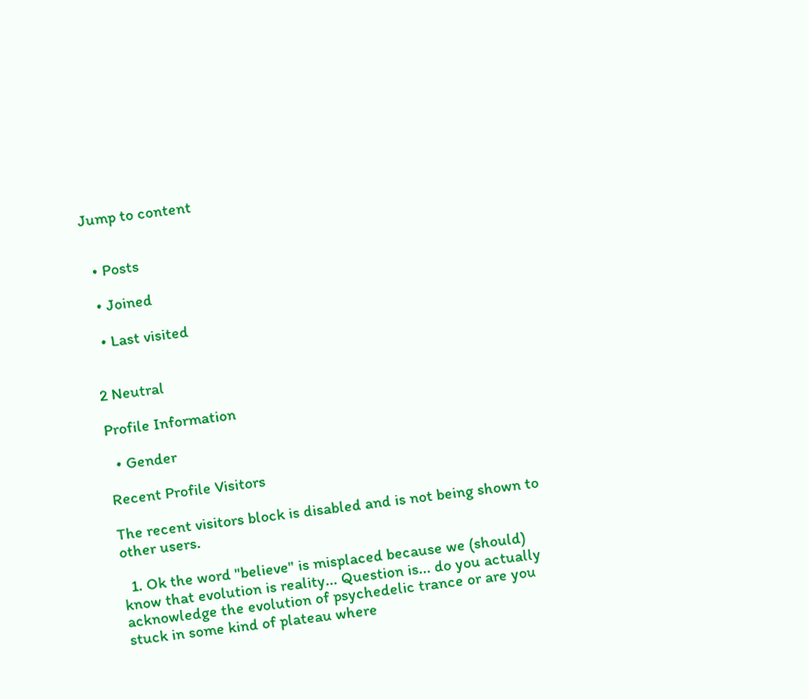Jump to content


  • Posts

  • Joined

  • Last visited


2 Neutral

Profile Information

  • Gender

Recent Profile Visitors

The recent visitors block is disabled and is not being shown to other users.

  1. Ok the word "believe" is misplaced because we (should) know that evolution is reality... Question is... do you actually acknowledge the evolution of psychedelic trance or are you stuck in some kind of plateau where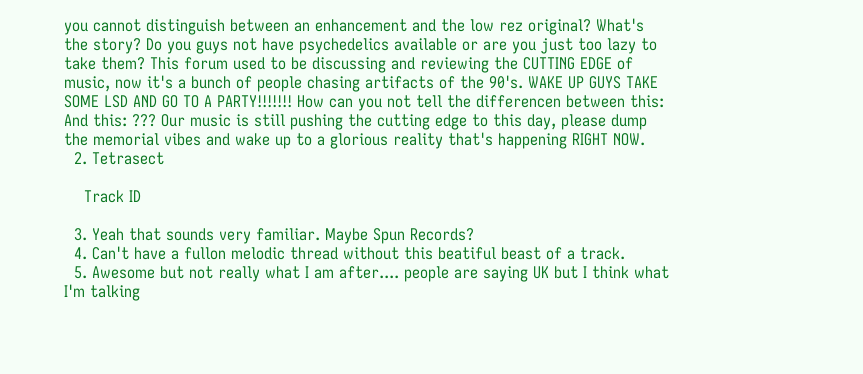you cannot distinguish between an enhancement and the low rez original? What's the story? Do you guys not have psychedelics available or are you just too lazy to take them? This forum used to be discussing and reviewing the CUTTING EDGE of music, now it's a bunch of people chasing artifacts of the 90's. WAKE UP GUYS TAKE SOME LSD AND GO TO A PARTY!!!!!!! How can you not tell the differencen between this: And this: ??? Our music is still pushing the cutting edge to this day, please dump the memorial vibes and wake up to a glorious reality that's happening RIGHT NOW.
  2. Tetrasect

    Track ID

  3. Yeah that sounds very familiar. Maybe Spun Records?
  4. Can't have a fullon melodic thread without this beatiful beast of a track.
  5. Awesome but not really what I am after.... people are saying UK but I think what I'm talking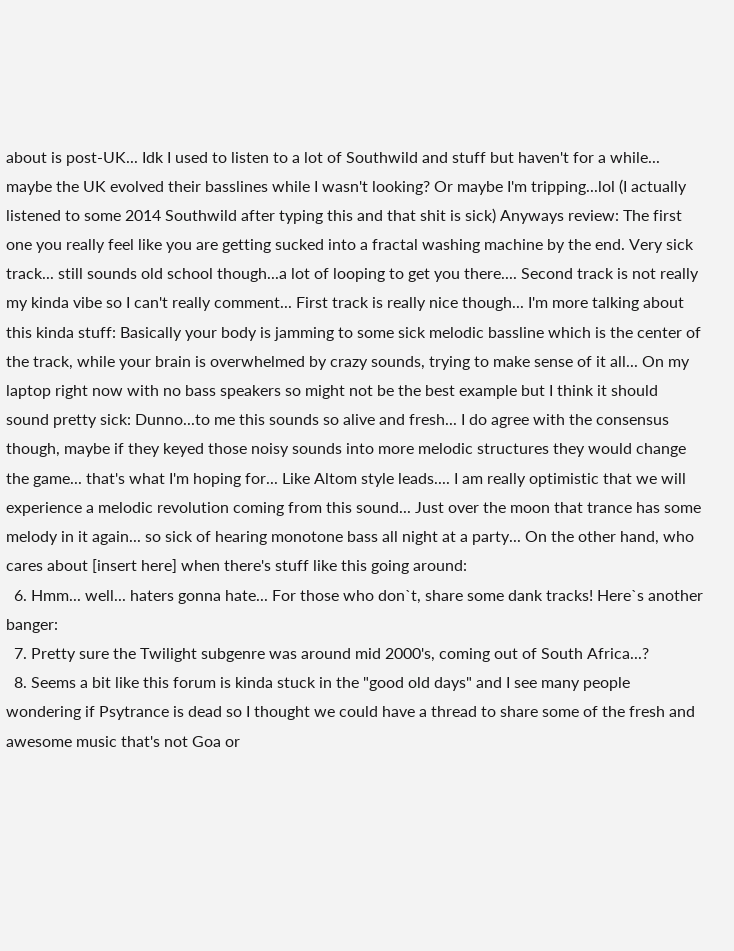about is post-UK... Idk I used to listen to a lot of Southwild and stuff but haven't for a while... maybe the UK evolved their basslines while I wasn't looking? Or maybe I'm tripping...lol (I actually listened to some 2014 Southwild after typing this and that shit is sick) Anyways review: The first one you really feel like you are getting sucked into a fractal washing machine by the end. Very sick track... still sounds old school though...a lot of looping to get you there.... Second track is not really my kinda vibe so I can't really comment... First track is really nice though... I'm more talking about this kinda stuff: Basically your body is jamming to some sick melodic bassline which is the center of the track, while your brain is overwhelmed by crazy sounds, trying to make sense of it all... On my laptop right now with no bass speakers so might not be the best example but I think it should sound pretty sick: Dunno...to me this sounds so alive and fresh... I do agree with the consensus though, maybe if they keyed those noisy sounds into more melodic structures they would change the game... that's what I'm hoping for... Like Altom style leads.... I am really optimistic that we will experience a melodic revolution coming from this sound... Just over the moon that trance has some melody in it again... so sick of hearing monotone bass all night at a party... On the other hand, who cares about [insert here] when there's stuff like this going around:
  6. Hmm... well... haters gonna hate... For those who don`t, share some dank tracks! Here`s another banger:
  7. Pretty sure the Twilight subgenre was around mid 2000's, coming out of South Africa...?
  8. Seems a bit like this forum is kinda stuck in the "good old days" and I see many people wondering if Psytrance is dead so I thought we could have a thread to share some of the fresh and awesome music that's not Goa or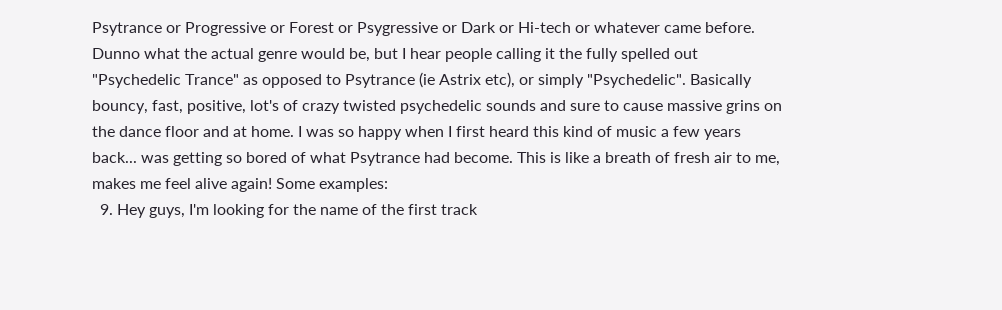Psytrance or Progressive or Forest or Psygressive or Dark or Hi-tech or whatever came before. Dunno what the actual genre would be, but I hear people calling it the fully spelled out "Psychedelic Trance" as opposed to Psytrance (ie Astrix etc), or simply "Psychedelic". Basically bouncy, fast, positive, lot's of crazy twisted psychedelic sounds and sure to cause massive grins on the dance floor and at home. I was so happy when I first heard this kind of music a few years back... was getting so bored of what Psytrance had become. This is like a breath of fresh air to me, makes me feel alive again! Some examples:
  9. Hey guys, I'm looking for the name of the first track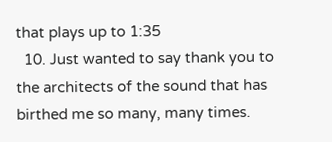that plays up to 1:35
  10. Just wanted to say thank you to the architects of the sound that has birthed me so many, many times.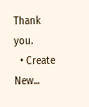Thank you.
  • Create New...